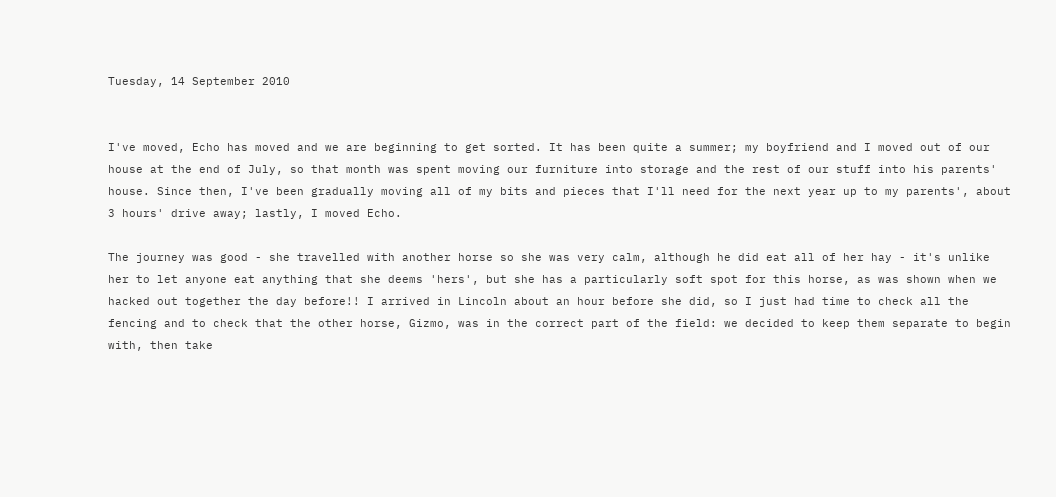Tuesday, 14 September 2010


I've moved, Echo has moved and we are beginning to get sorted. It has been quite a summer; my boyfriend and I moved out of our house at the end of July, so that month was spent moving our furniture into storage and the rest of our stuff into his parents' house. Since then, I've been gradually moving all of my bits and pieces that I'll need for the next year up to my parents', about 3 hours' drive away; lastly, I moved Echo.

The journey was good - she travelled with another horse so she was very calm, although he did eat all of her hay - it's unlike her to let anyone eat anything that she deems 'hers', but she has a particularly soft spot for this horse, as was shown when we hacked out together the day before!! I arrived in Lincoln about an hour before she did, so I just had time to check all the fencing and to check that the other horse, Gizmo, was in the correct part of the field: we decided to keep them separate to begin with, then take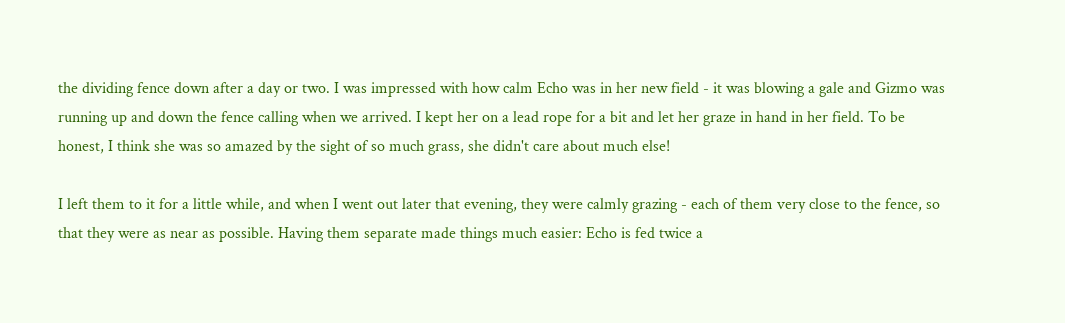the dividing fence down after a day or two. I was impressed with how calm Echo was in her new field - it was blowing a gale and Gizmo was running up and down the fence calling when we arrived. I kept her on a lead rope for a bit and let her graze in hand in her field. To be honest, I think she was so amazed by the sight of so much grass, she didn't care about much else!

I left them to it for a little while, and when I went out later that evening, they were calmly grazing - each of them very close to the fence, so that they were as near as possible. Having them separate made things much easier: Echo is fed twice a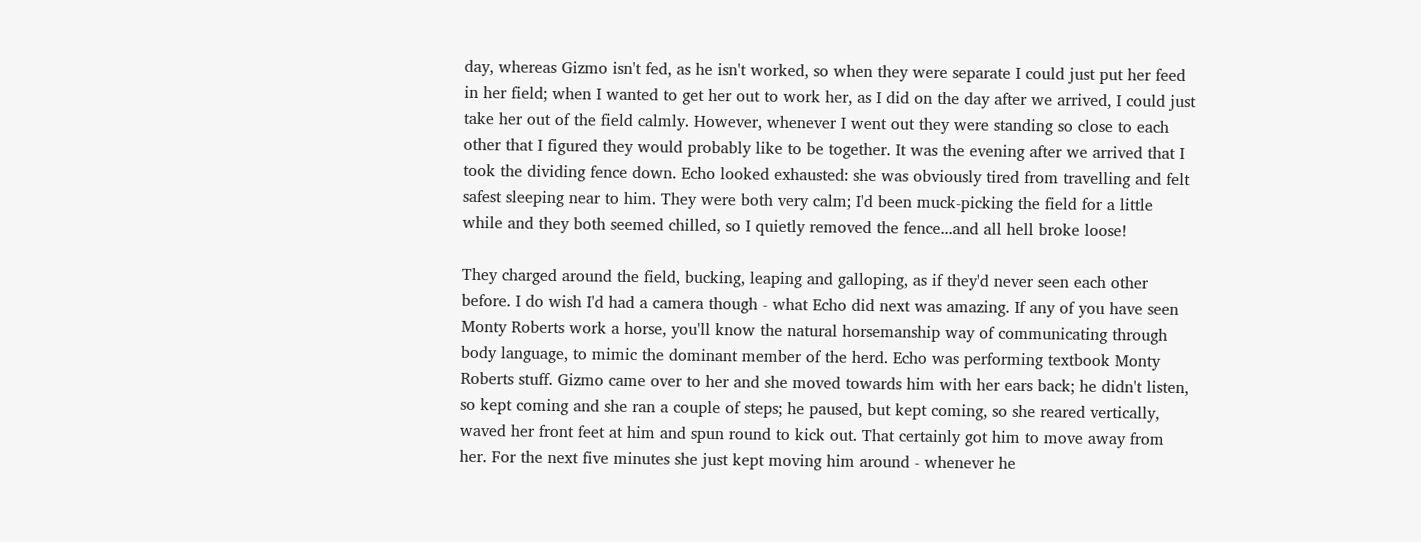day, whereas Gizmo isn't fed, as he isn't worked, so when they were separate I could just put her feed in her field; when I wanted to get her out to work her, as I did on the day after we arrived, I could just take her out of the field calmly. However, whenever I went out they were standing so close to each other that I figured they would probably like to be together. It was the evening after we arrived that I took the dividing fence down. Echo looked exhausted: she was obviously tired from travelling and felt safest sleeping near to him. They were both very calm; I'd been muck-picking the field for a little while and they both seemed chilled, so I quietly removed the fence...and all hell broke loose!

They charged around the field, bucking, leaping and galloping, as if they'd never seen each other before. I do wish I'd had a camera though - what Echo did next was amazing. If any of you have seen Monty Roberts work a horse, you'll know the natural horsemanship way of communicating through body language, to mimic the dominant member of the herd. Echo was performing textbook Monty Roberts stuff. Gizmo came over to her and she moved towards him with her ears back; he didn't listen, so kept coming and she ran a couple of steps; he paused, but kept coming, so she reared vertically, waved her front feet at him and spun round to kick out. That certainly got him to move away from her. For the next five minutes she just kept moving him around - whenever he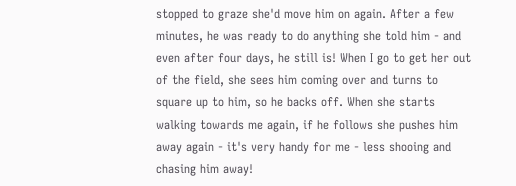stopped to graze she'd move him on again. After a few minutes, he was ready to do anything she told him - and even after four days, he still is! When I go to get her out of the field, she sees him coming over and turns to square up to him, so he backs off. When she starts walking towards me again, if he follows she pushes him away again - it's very handy for me - less shooing and chasing him away!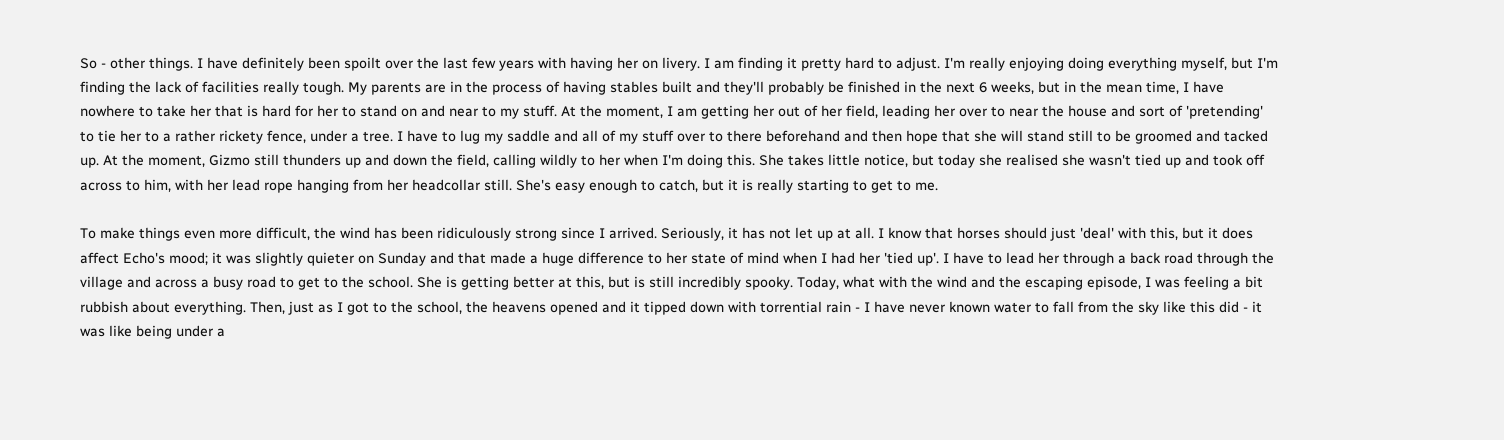So - other things. I have definitely been spoilt over the last few years with having her on livery. I am finding it pretty hard to adjust. I'm really enjoying doing everything myself, but I'm finding the lack of facilities really tough. My parents are in the process of having stables built and they'll probably be finished in the next 6 weeks, but in the mean time, I have nowhere to take her that is hard for her to stand on and near to my stuff. At the moment, I am getting her out of her field, leading her over to near the house and sort of 'pretending' to tie her to a rather rickety fence, under a tree. I have to lug my saddle and all of my stuff over to there beforehand and then hope that she will stand still to be groomed and tacked up. At the moment, Gizmo still thunders up and down the field, calling wildly to her when I'm doing this. She takes little notice, but today she realised she wasn't tied up and took off across to him, with her lead rope hanging from her headcollar still. She's easy enough to catch, but it is really starting to get to me.

To make things even more difficult, the wind has been ridiculously strong since I arrived. Seriously, it has not let up at all. I know that horses should just 'deal' with this, but it does affect Echo's mood; it was slightly quieter on Sunday and that made a huge difference to her state of mind when I had her 'tied up'. I have to lead her through a back road through the village and across a busy road to get to the school. She is getting better at this, but is still incredibly spooky. Today, what with the wind and the escaping episode, I was feeling a bit rubbish about everything. Then, just as I got to the school, the heavens opened and it tipped down with torrential rain - I have never known water to fall from the sky like this did - it was like being under a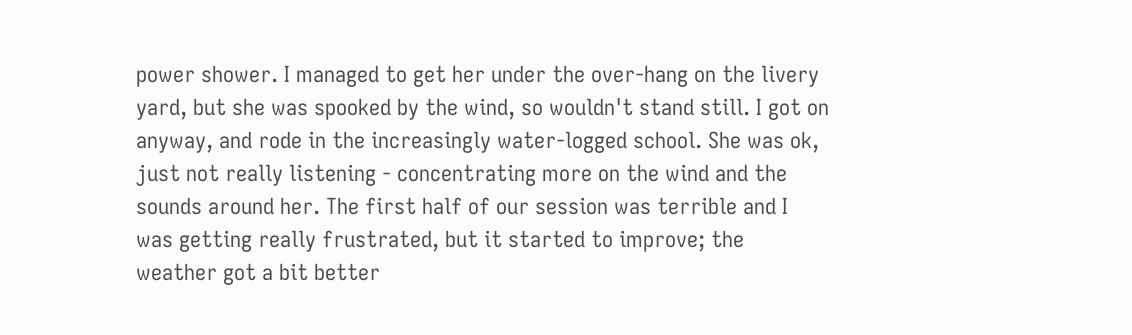power shower. I managed to get her under the over-hang on the livery yard, but she was spooked by the wind, so wouldn't stand still. I got on anyway, and rode in the increasingly water-logged school. She was ok, just not really listening - concentrating more on the wind and the sounds around her. The first half of our session was terrible and I was getting really frustrated, but it started to improve; the weather got a bit better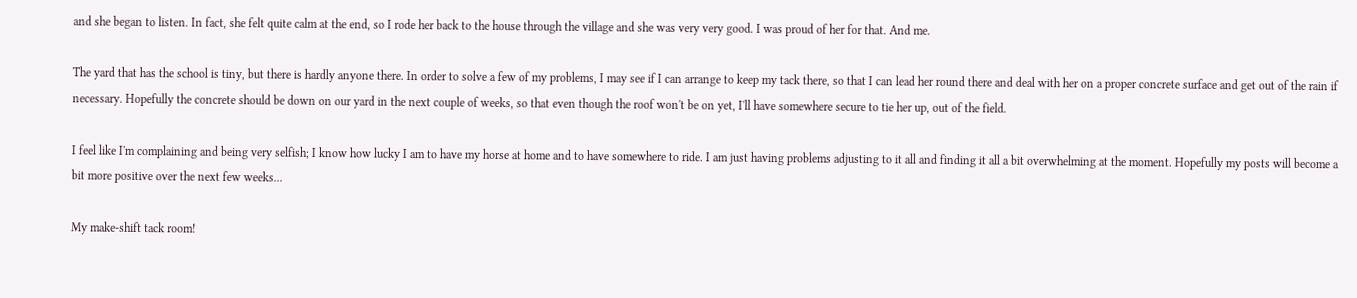and she began to listen. In fact, she felt quite calm at the end, so I rode her back to the house through the village and she was very very good. I was proud of her for that. And me.

The yard that has the school is tiny, but there is hardly anyone there. In order to solve a few of my problems, I may see if I can arrange to keep my tack there, so that I can lead her round there and deal with her on a proper concrete surface and get out of the rain if necessary. Hopefully the concrete should be down on our yard in the next couple of weeks, so that even though the roof won't be on yet, I'll have somewhere secure to tie her up, out of the field.

I feel like I'm complaining and being very selfish; I know how lucky I am to have my horse at home and to have somewhere to ride. I am just having problems adjusting to it all and finding it all a bit overwhelming at the moment. Hopefully my posts will become a bit more positive over the next few weeks...

My make-shift tack room!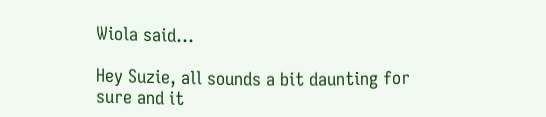Wiola said...

Hey Suzie, all sounds a bit daunting for sure and it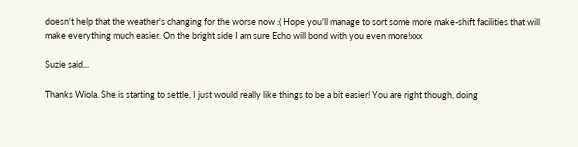doesn't help that the weather's changing for the worse now :( Hope you'll manage to sort some more make-shift facilities that will make everything much easier. On the bright side I am sure Echo will bond with you even more!xxx

Suzie said...

Thanks Wiola. She is starting to settle, I just would really like things to be a bit easier! You are right though, doing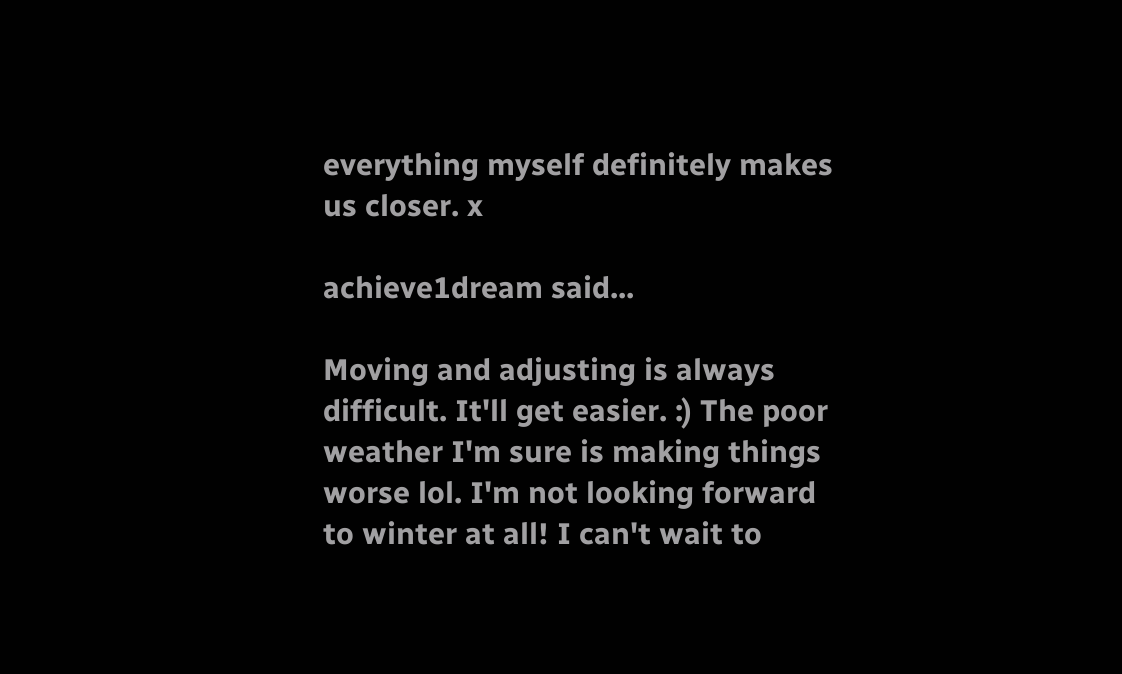everything myself definitely makes us closer. x

achieve1dream said...

Moving and adjusting is always difficult. It'll get easier. :) The poor weather I'm sure is making things worse lol. I'm not looking forward to winter at all! I can't wait to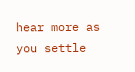hear more as you settle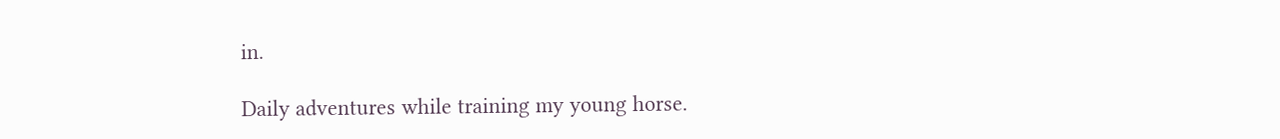in.

Daily adventures while training my young horse.